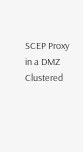SCEP Proxy in a DMZ Clustered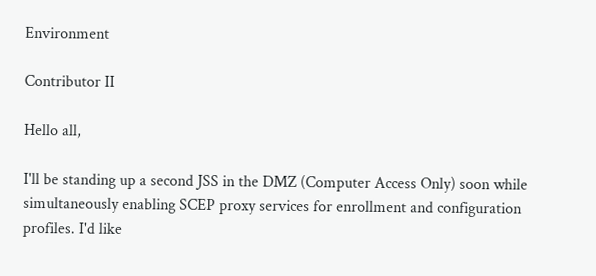Environment

Contributor II

Hello all,

I'll be standing up a second JSS in the DMZ (Computer Access Only) soon while simultaneously enabling SCEP proxy services for enrollment and configuration profiles. I'd like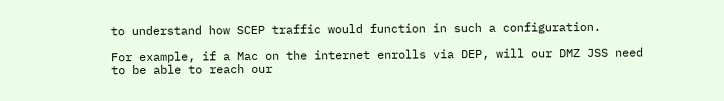to understand how SCEP traffic would function in such a configuration.

For example, if a Mac on the internet enrolls via DEP, will our DMZ JSS need to be able to reach our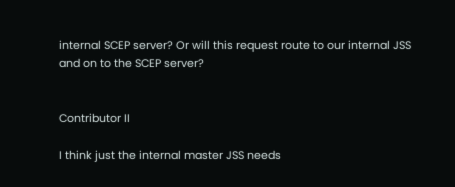internal SCEP server? Or will this request route to our internal JSS and on to the SCEP server?


Contributor II

I think just the internal master JSS needs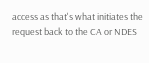access as that's what initiates the request back to the CA or NDES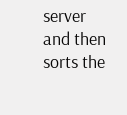server and then sorts the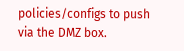policies/configs to push via the DMZ box.